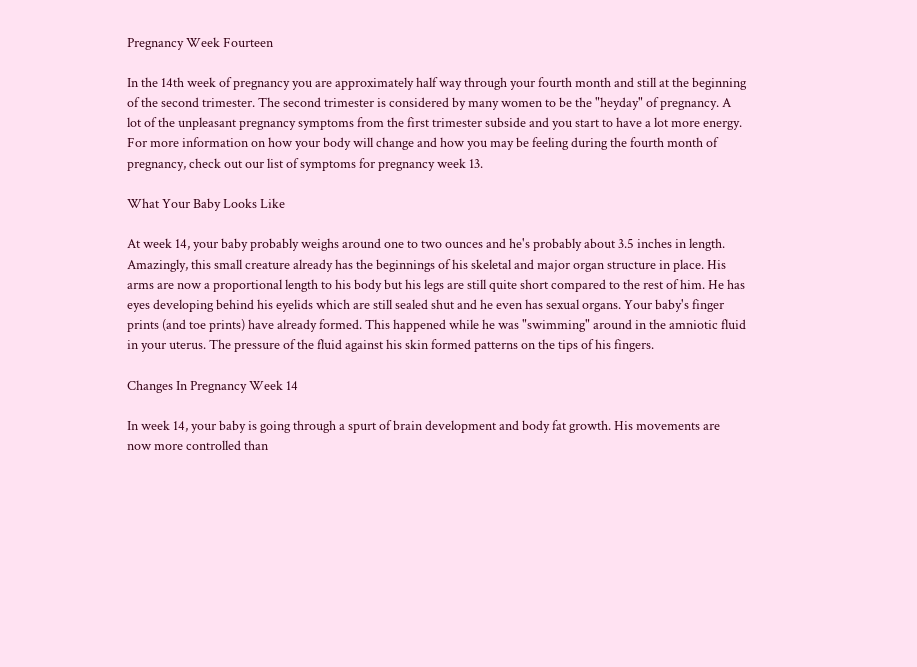Pregnancy Week Fourteen

In the 14th week of pregnancy you are approximately half way through your fourth month and still at the beginning of the second trimester. The second trimester is considered by many women to be the "heyday" of pregnancy. A lot of the unpleasant pregnancy symptoms from the first trimester subside and you start to have a lot more energy. For more information on how your body will change and how you may be feeling during the fourth month of pregnancy, check out our list of symptoms for pregnancy week 13.

What Your Baby Looks Like

At week 14, your baby probably weighs around one to two ounces and he's probably about 3.5 inches in length. Amazingly, this small creature already has the beginnings of his skeletal and major organ structure in place. His arms are now a proportional length to his body but his legs are still quite short compared to the rest of him. He has eyes developing behind his eyelids which are still sealed shut and he even has sexual organs. Your baby's finger prints (and toe prints) have already formed. This happened while he was "swimming" around in the amniotic fluid in your uterus. The pressure of the fluid against his skin formed patterns on the tips of his fingers.

Changes In Pregnancy Week 14

In week 14, your baby is going through a spurt of brain development and body fat growth. His movements are now more controlled than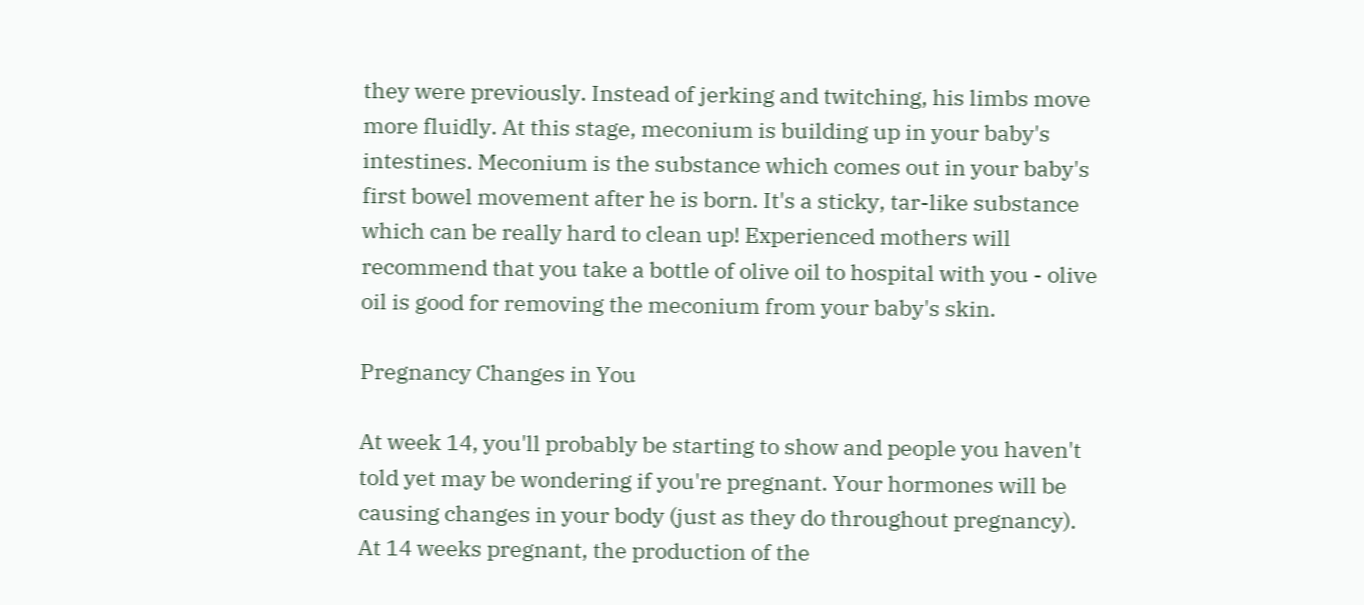they were previously. Instead of jerking and twitching, his limbs move more fluidly. At this stage, meconium is building up in your baby's intestines. Meconium is the substance which comes out in your baby's first bowel movement after he is born. It's a sticky, tar-like substance which can be really hard to clean up! Experienced mothers will recommend that you take a bottle of olive oil to hospital with you - olive oil is good for removing the meconium from your baby's skin.

Pregnancy Changes in You

At week 14, you'll probably be starting to show and people you haven't told yet may be wondering if you're pregnant. Your hormones will be causing changes in your body (just as they do throughout pregnancy). At 14 weeks pregnant, the production of the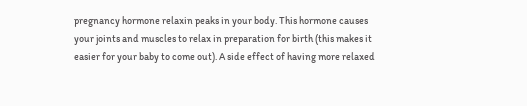pregnancy hormone relaxin peaks in your body. This hormone causes your joints and muscles to relax in preparation for birth (this makes it easier for your baby to come out). A side effect of having more relaxed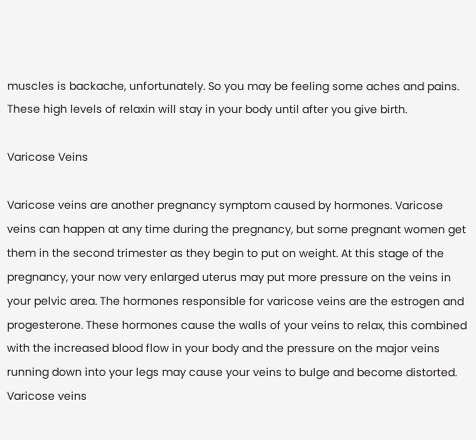muscles is backache, unfortunately. So you may be feeling some aches and pains. These high levels of relaxin will stay in your body until after you give birth.

Varicose Veins

Varicose veins are another pregnancy symptom caused by hormones. Varicose veins can happen at any time during the pregnancy, but some pregnant women get them in the second trimester as they begin to put on weight. At this stage of the pregnancy, your now very enlarged uterus may put more pressure on the veins in your pelvic area. The hormones responsible for varicose veins are the estrogen and progesterone. These hormones cause the walls of your veins to relax, this combined with the increased blood flow in your body and the pressure on the major veins running down into your legs may cause your veins to bulge and become distorted. Varicose veins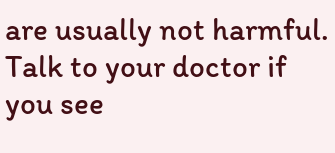are usually not harmful. Talk to your doctor if you see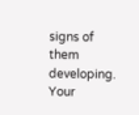signs of them developing. Your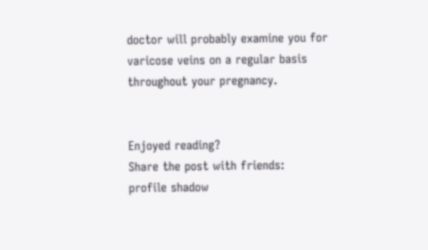doctor will probably examine you for varicose veins on a regular basis throughout your pregnancy.


Enjoyed reading?
Share the post with friends:
profile shadow